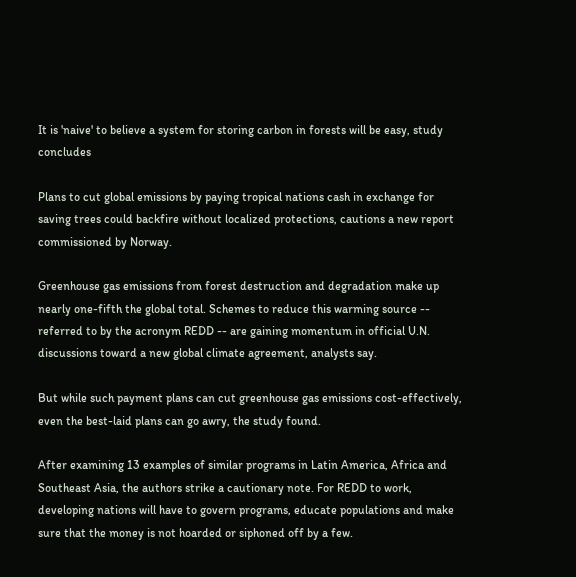It is 'naive' to believe a system for storing carbon in forests will be easy, study concludes

Plans to cut global emissions by paying tropical nations cash in exchange for saving trees could backfire without localized protections, cautions a new report commissioned by Norway.

Greenhouse gas emissions from forest destruction and degradation make up nearly one-fifth the global total. Schemes to reduce this warming source -- referred to by the acronym REDD -- are gaining momentum in official U.N. discussions toward a new global climate agreement, analysts say.

But while such payment plans can cut greenhouse gas emissions cost-effectively, even the best-laid plans can go awry, the study found.

After examining 13 examples of similar programs in Latin America, Africa and Southeast Asia, the authors strike a cautionary note. For REDD to work, developing nations will have to govern programs, educate populations and make sure that the money is not hoarded or siphoned off by a few.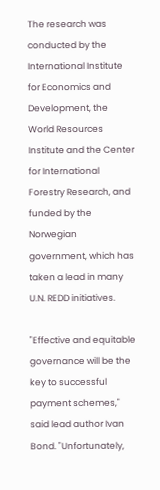The research was conducted by the International Institute for Economics and Development, the World Resources Institute and the Center for International Forestry Research, and funded by the Norwegian government, which has taken a lead in many U.N. REDD initiatives.

"Effective and equitable governance will be the key to successful payment schemes," said lead author Ivan Bond. "Unfortunately,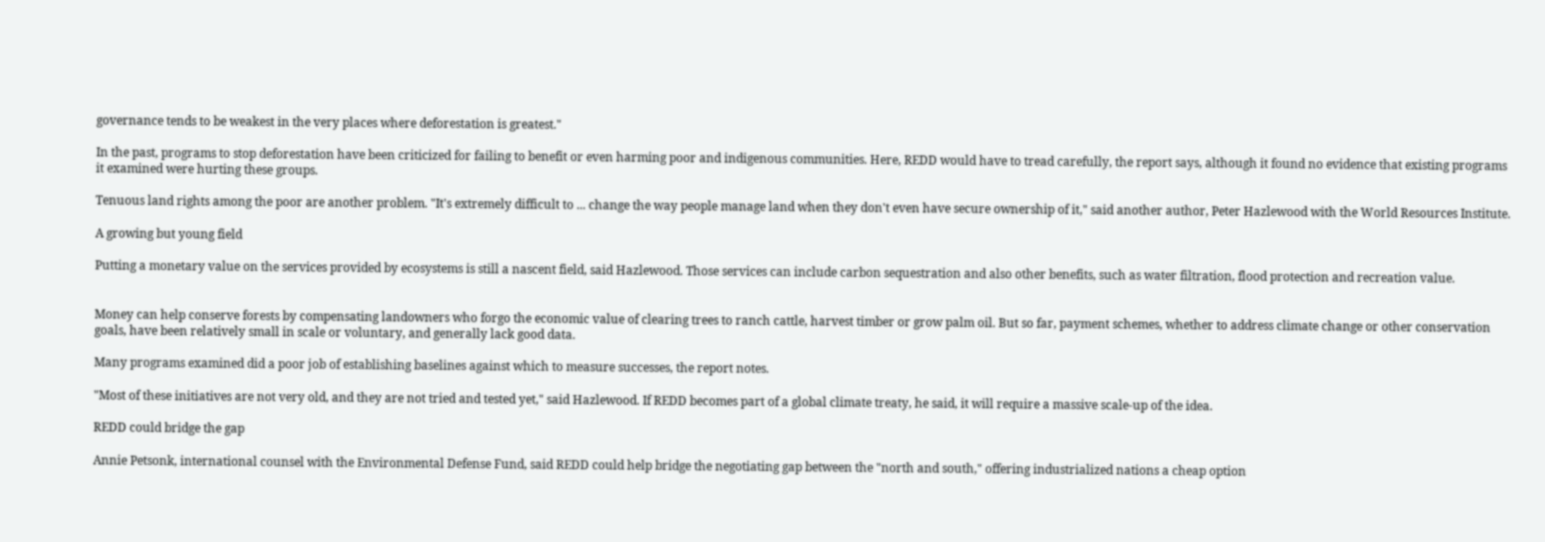governance tends to be weakest in the very places where deforestation is greatest."

In the past, programs to stop deforestation have been criticized for failing to benefit or even harming poor and indigenous communities. Here, REDD would have to tread carefully, the report says, although it found no evidence that existing programs it examined were hurting these groups.

Tenuous land rights among the poor are another problem. "It's extremely difficult to ... change the way people manage land when they don't even have secure ownership of it," said another author, Peter Hazlewood with the World Resources Institute.

A growing but young field

Putting a monetary value on the services provided by ecosystems is still a nascent field, said Hazlewood. Those services can include carbon sequestration and also other benefits, such as water filtration, flood protection and recreation value.


Money can help conserve forests by compensating landowners who forgo the economic value of clearing trees to ranch cattle, harvest timber or grow palm oil. But so far, payment schemes, whether to address climate change or other conservation goals, have been relatively small in scale or voluntary, and generally lack good data.

Many programs examined did a poor job of establishing baselines against which to measure successes, the report notes.

"Most of these initiatives are not very old, and they are not tried and tested yet," said Hazlewood. If REDD becomes part of a global climate treaty, he said, it will require a massive scale-up of the idea.

REDD could bridge the gap

Annie Petsonk, international counsel with the Environmental Defense Fund, said REDD could help bridge the negotiating gap between the "north and south," offering industrialized nations a cheap option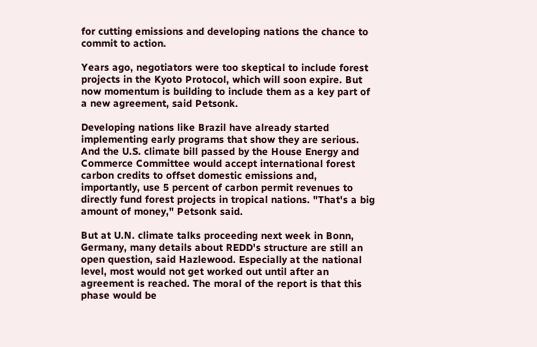for cutting emissions and developing nations the chance to commit to action.

Years ago, negotiators were too skeptical to include forest projects in the Kyoto Protocol, which will soon expire. But now momentum is building to include them as a key part of a new agreement, said Petsonk.

Developing nations like Brazil have already started implementing early programs that show they are serious. And the U.S. climate bill passed by the House Energy and Commerce Committee would accept international forest carbon credits to offset domestic emissions and, importantly, use 5 percent of carbon permit revenues to directly fund forest projects in tropical nations. "That's a big amount of money," Petsonk said.

But at U.N. climate talks proceeding next week in Bonn, Germany, many details about REDD's structure are still an open question, said Hazlewood. Especially at the national level, most would not get worked out until after an agreement is reached. The moral of the report is that this phase would be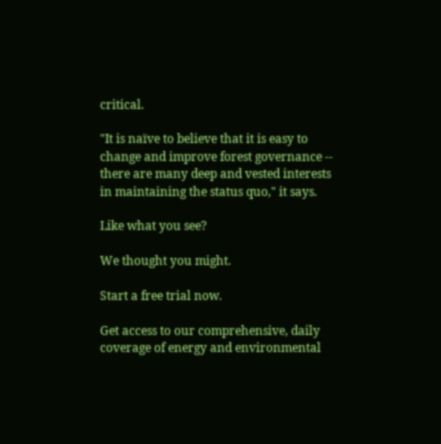critical.

"It is naïve to believe that it is easy to change and improve forest governance -- there are many deep and vested interests in maintaining the status quo," it says.

Like what you see?

We thought you might.

Start a free trial now.

Get access to our comprehensive, daily coverage of energy and environmental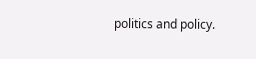politics and policy.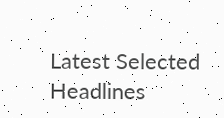Latest Selected Headlines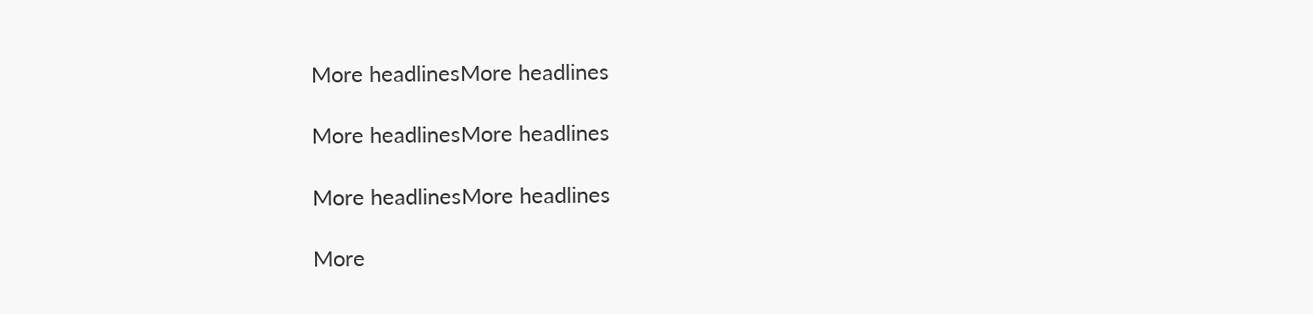More headlinesMore headlines

More headlinesMore headlines

More headlinesMore headlines

More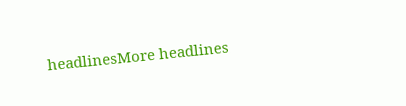headlinesMore headlines